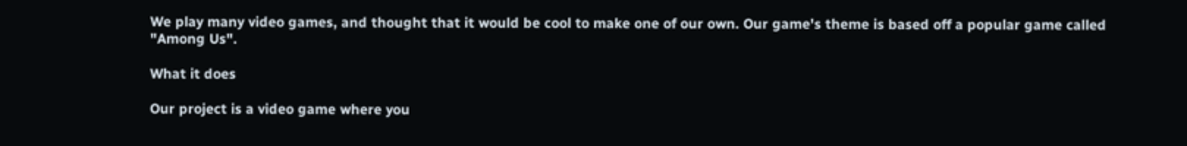We play many video games, and thought that it would be cool to make one of our own. Our game's theme is based off a popular game called "Among Us".

What it does

Our project is a video game where you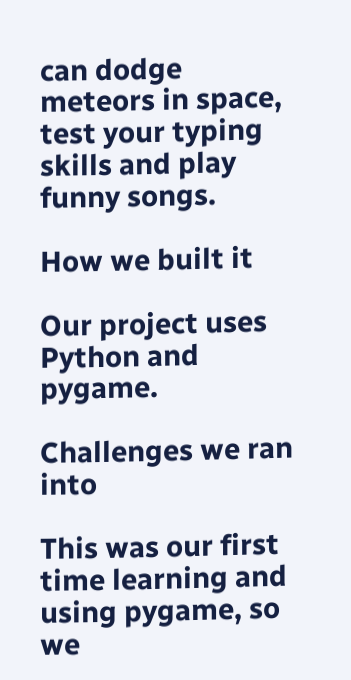can dodge meteors in space, test your typing skills and play funny songs.

How we built it

Our project uses Python and pygame.

Challenges we ran into

This was our first time learning and using pygame, so we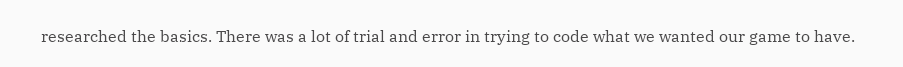researched the basics. There was a lot of trial and error in trying to code what we wanted our game to have.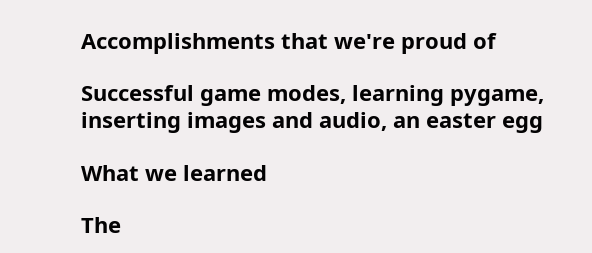Accomplishments that we're proud of

Successful game modes, learning pygame, inserting images and audio, an easter egg

What we learned

The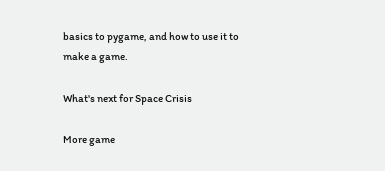basics to pygame, and how to use it to make a game.

What's next for Space Crisis

More game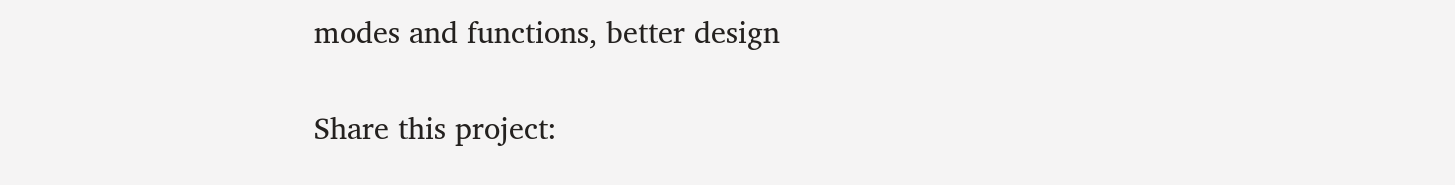modes and functions, better design

Share this project: